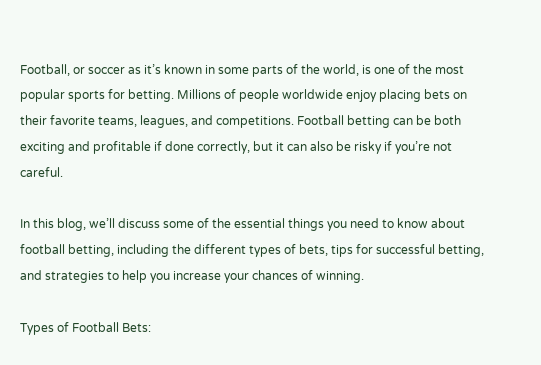Football, or soccer as it’s known in some parts of the world, is one of the most popular sports for betting. Millions of people worldwide enjoy placing bets on their favorite teams, leagues, and competitions. Football betting can be both exciting and profitable if done correctly, but it can also be risky if you’re not careful.

In this blog, we’ll discuss some of the essential things you need to know about football betting, including the different types of bets, tips for successful betting, and strategies to help you increase your chances of winning.

Types of Football Bets: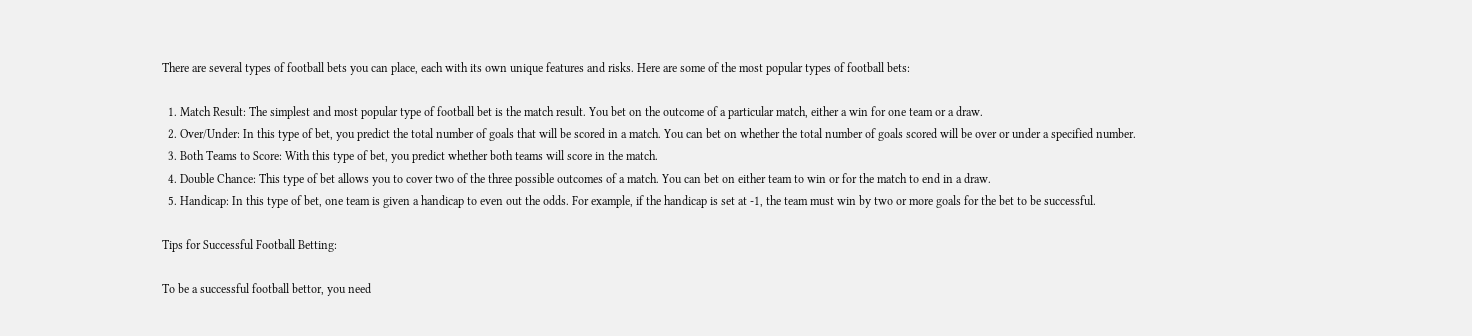There are several types of football bets you can place, each with its own unique features and risks. Here are some of the most popular types of football bets:

  1. Match Result: The simplest and most popular type of football bet is the match result. You bet on the outcome of a particular match, either a win for one team or a draw.
  2. Over/Under: In this type of bet, you predict the total number of goals that will be scored in a match. You can bet on whether the total number of goals scored will be over or under a specified number.
  3. Both Teams to Score: With this type of bet, you predict whether both teams will score in the match.
  4. Double Chance: This type of bet allows you to cover two of the three possible outcomes of a match. You can bet on either team to win or for the match to end in a draw.
  5. Handicap: In this type of bet, one team is given a handicap to even out the odds. For example, if the handicap is set at -1, the team must win by two or more goals for the bet to be successful.

Tips for Successful Football Betting:

To be a successful football bettor, you need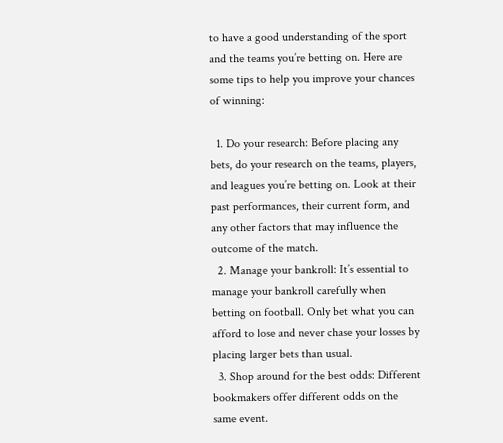to have a good understanding of the sport and the teams you’re betting on. Here are some tips to help you improve your chances of winning:

  1. Do your research: Before placing any bets, do your research on the teams, players, and leagues you’re betting on. Look at their past performances, their current form, and any other factors that may influence the outcome of the match.
  2. Manage your bankroll: It’s essential to manage your bankroll carefully when betting on football. Only bet what you can afford to lose and never chase your losses by placing larger bets than usual.
  3. Shop around for the best odds: Different bookmakers offer different odds on the same event.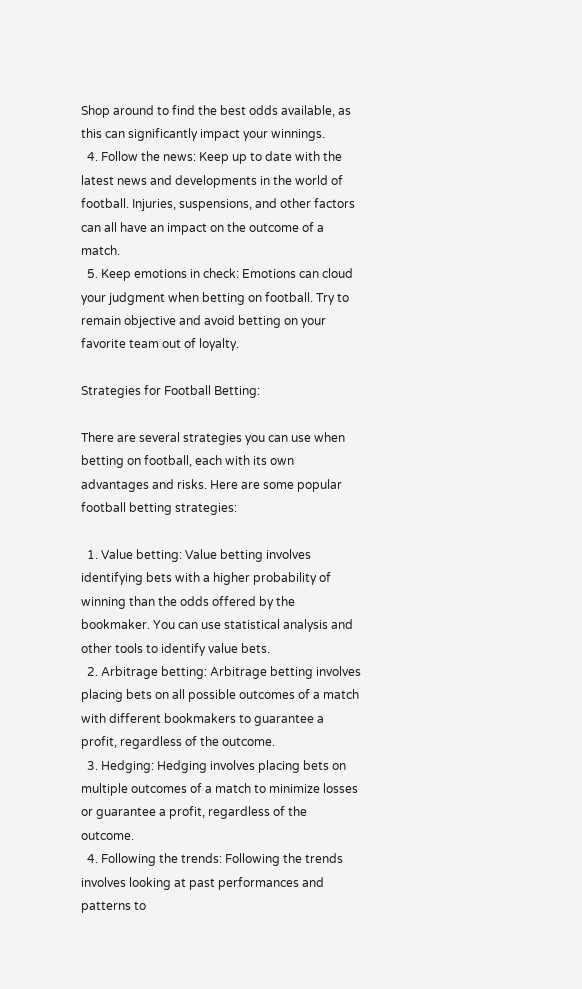Shop around to find the best odds available, as this can significantly impact your winnings.
  4. Follow the news: Keep up to date with the latest news and developments in the world of football. Injuries, suspensions, and other factors can all have an impact on the outcome of a match.
  5. Keep emotions in check: Emotions can cloud your judgment when betting on football. Try to remain objective and avoid betting on your favorite team out of loyalty.

Strategies for Football Betting:

There are several strategies you can use when betting on football, each with its own advantages and risks. Here are some popular football betting strategies:

  1. Value betting: Value betting involves identifying bets with a higher probability of winning than the odds offered by the bookmaker. You can use statistical analysis and other tools to identify value bets.
  2. Arbitrage betting: Arbitrage betting involves placing bets on all possible outcomes of a match with different bookmakers to guarantee a profit, regardless of the outcome.
  3. Hedging: Hedging involves placing bets on multiple outcomes of a match to minimize losses or guarantee a profit, regardless of the outcome.
  4. Following the trends: Following the trends involves looking at past performances and patterns to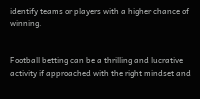identify teams or players with a higher chance of winning.


Football betting can be a thrilling and lucrative activity if approached with the right mindset and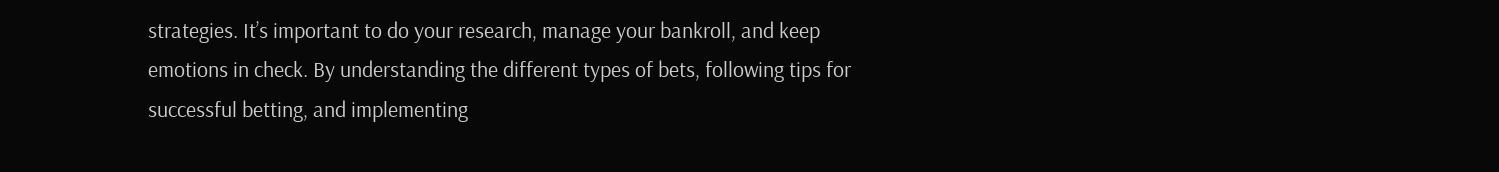strategies. It’s important to do your research, manage your bankroll, and keep emotions in check. By understanding the different types of bets, following tips for successful betting, and implementing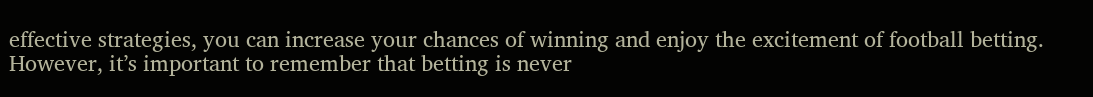effective strategies, you can increase your chances of winning and enjoy the excitement of football betting. However, it’s important to remember that betting is never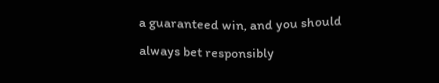a guaranteed win, and you should always bet responsibly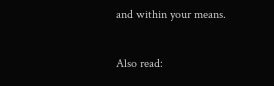and within your means.

Also read: